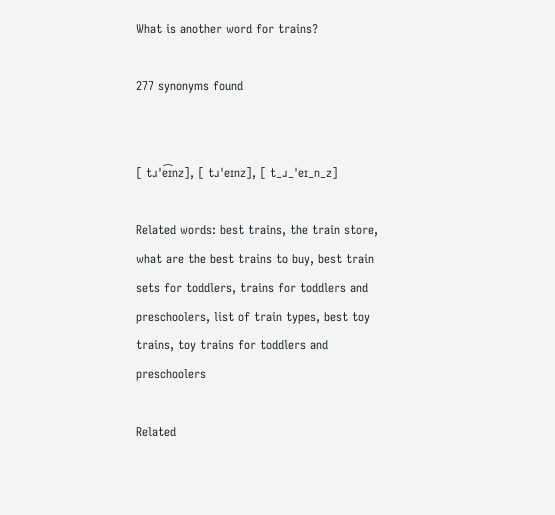What is another word for trains?

277 synonyms found


[ tɹˈe͡ɪnz], [ tɹˈeɪnz], [ t_ɹ_ˈeɪ_n_z]

Related words: best trains, the train store, what are the best trains to buy, best train sets for toddlers, trains for toddlers and preschoolers, list of train types, best toy trains, toy trains for toddlers and preschoolers

Related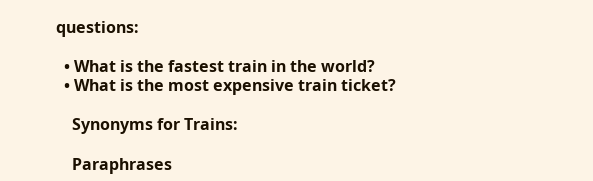questions:

  • What is the fastest train in the world?
  • What is the most expensive train ticket?

    Synonyms for Trains:

    Paraphrases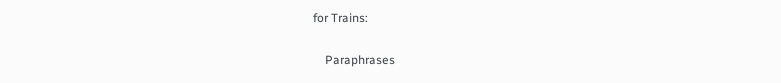for Trains:

    Paraphrases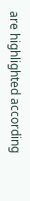are highlighted according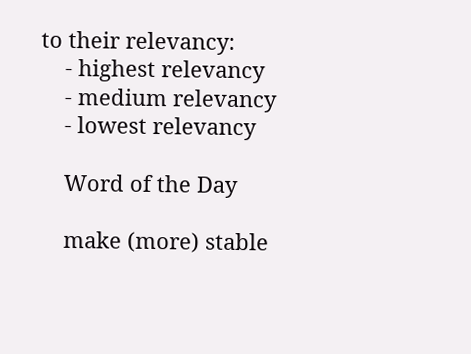to their relevancy:
    - highest relevancy
    - medium relevancy
    - lowest relevancy

    Word of the Day

    make (more) stable